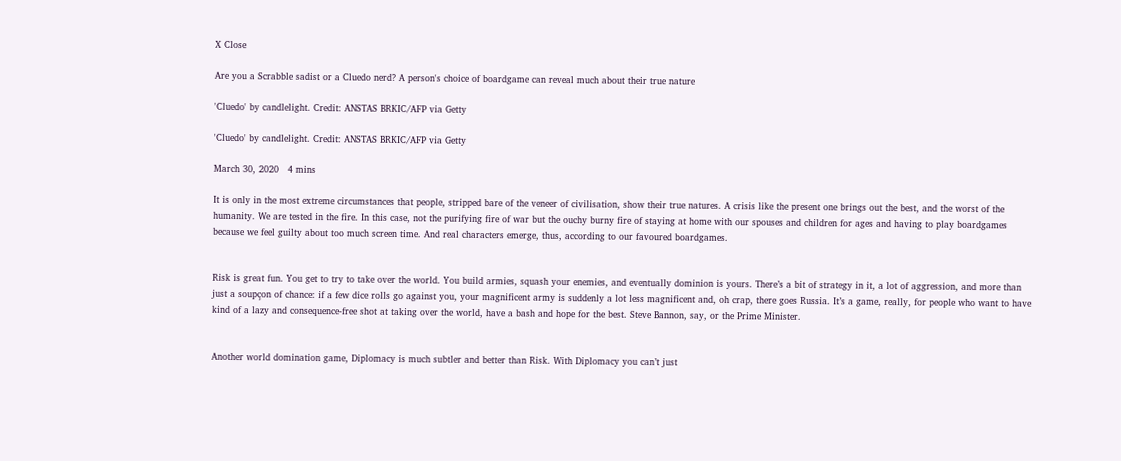X Close

Are you a Scrabble sadist or a Cluedo nerd? A person's choice of boardgame can reveal much about their true nature

'Cluedo' by candlelight. Credit: ANSTAS BRKIC/AFP via Getty

'Cluedo' by candlelight. Credit: ANSTAS BRKIC/AFP via Getty

March 30, 2020   4 mins

It is only in the most extreme circumstances that people, stripped bare of the veneer of civilisation, show their true natures. A crisis like the present one brings out the best, and the worst of the humanity. We are tested in the fire. In this case, not the purifying fire of war but the ouchy burny fire of staying at home with our spouses and children for ages and having to play boardgames because we feel guilty about too much screen time. And real characters emerge, thus, according to our favoured boardgames.


Risk is great fun. You get to try to take over the world. You build armies, squash your enemies, and eventually dominion is yours. There’s a bit of strategy in it, a lot of aggression, and more than just a soupçon of chance: if a few dice rolls go against you, your magnificent army is suddenly a lot less magnificent and, oh crap, there goes Russia. It’s a game, really, for people who want to have kind of a lazy and consequence-free shot at taking over the world, have a bash and hope for the best. Steve Bannon, say, or the Prime Minister.


Another world domination game, Diplomacy is much subtler and better than Risk. With Diplomacy you can’t just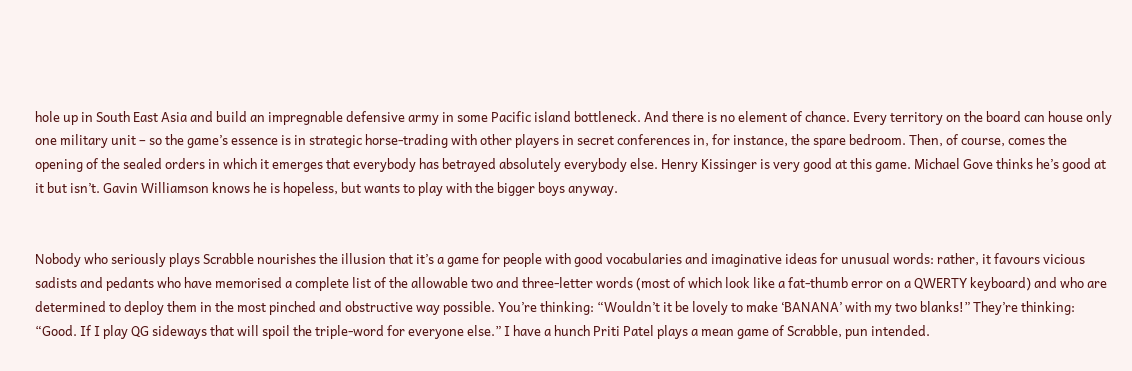hole up in South East Asia and build an impregnable defensive army in some Pacific island bottleneck. And there is no element of chance. Every territory on the board can house only one military unit – so the game’s essence is in strategic horse-trading with other players in secret conferences in, for instance, the spare bedroom. Then, of course, comes the opening of the sealed orders in which it emerges that everybody has betrayed absolutely everybody else. Henry Kissinger is very good at this game. Michael Gove thinks he’s good at it but isn’t. Gavin Williamson knows he is hopeless, but wants to play with the bigger boys anyway.


Nobody who seriously plays Scrabble nourishes the illusion that it’s a game for people with good vocabularies and imaginative ideas for unusual words: rather, it favours vicious sadists and pedants who have memorised a complete list of the allowable two and three-letter words (most of which look like a fat-thumb error on a QWERTY keyboard) and who are determined to deploy them in the most pinched and obstructive way possible. You’re thinking: “Wouldn’t it be lovely to make ‘BANANA’ with my two blanks!” They’re thinking: “Good. If I play QG sideways that will spoil the triple-word for everyone else.” I have a hunch Priti Patel plays a mean game of Scrabble, pun intended.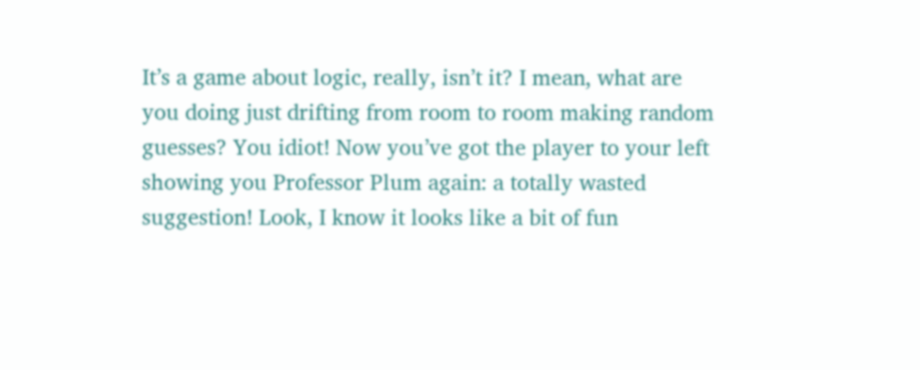It’s a game about logic, really, isn’t it? I mean, what are you doing just drifting from room to room making random guesses? You idiot! Now you’ve got the player to your left showing you Professor Plum again: a totally wasted suggestion! Look, I know it looks like a bit of fun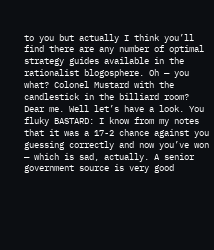to you but actually I think you’ll find there are any number of optimal strategy guides available in the rationalist blogosphere. Oh — you what? Colonel Mustard with the candlestick in the billiard room? Dear me. Well let’s have a look. You fluky BASTARD: I know from my notes that it was a 17-2 chance against you guessing correctly and now you’ve won — which is sad, actually. A senior government source is very good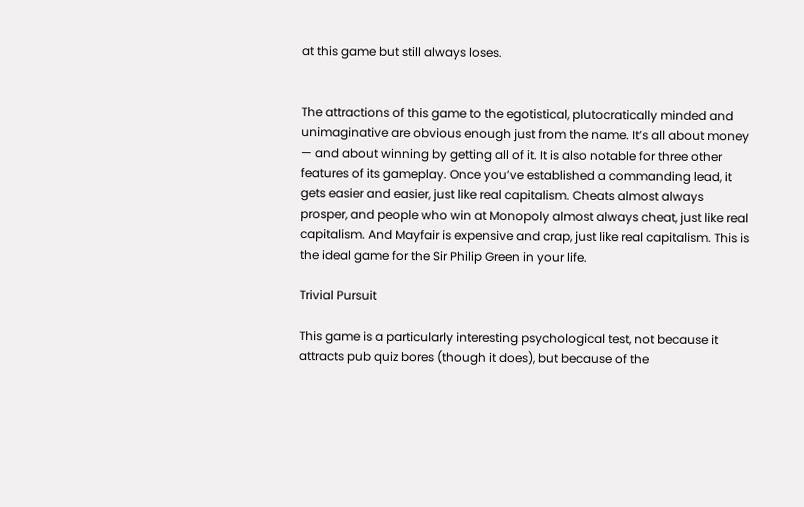at this game but still always loses.


The attractions of this game to the egotistical, plutocratically minded and unimaginative are obvious enough just from the name. It’s all about money — and about winning by getting all of it. It is also notable for three other features of its gameplay. Once you’ve established a commanding lead, it gets easier and easier, just like real capitalism. Cheats almost always prosper, and people who win at Monopoly almost always cheat, just like real capitalism. And Mayfair is expensive and crap, just like real capitalism. This is the ideal game for the Sir Philip Green in your life.

Trivial Pursuit

This game is a particularly interesting psychological test, not because it attracts pub quiz bores (though it does), but because of the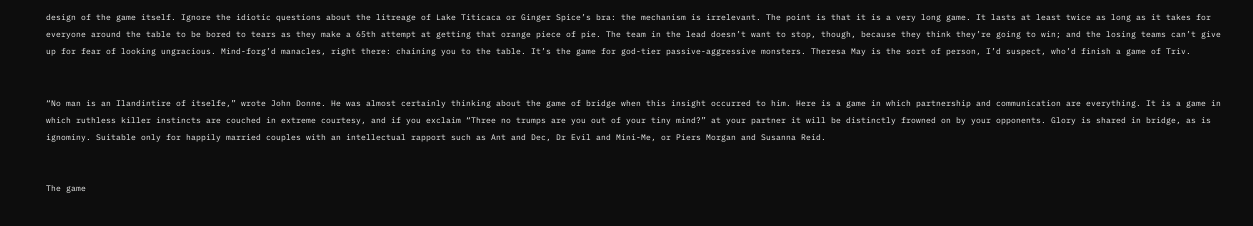design of the game itself. Ignore the idiotic questions about the litreage of Lake Titicaca or Ginger Spice’s bra: the mechanism is irrelevant. The point is that it is a very long game. It lasts at least twice as long as it takes for everyone around the table to be bored to tears as they make a 65th attempt at getting that orange piece of pie. The team in the lead doesn’t want to stop, though, because they think they’re going to win; and the losing teams can’t give up for fear of looking ungracious. Mind-forg’d manacles, right there: chaining you to the table. It’s the game for god-tier passive-aggressive monsters. Theresa May is the sort of person, I’d suspect, who’d finish a game of Triv.


“No man is an Ilandintire of itselfe,” wrote John Donne. He was almost certainly thinking about the game of bridge when this insight occurred to him. Here is a game in which partnership and communication are everything. It is a game in which ruthless killer instincts are couched in extreme courtesy, and if you exclaim “Three no trumps are you out of your tiny mind?” at your partner it will be distinctly frowned on by your opponents. Glory is shared in bridge, as is ignominy. Suitable only for happily married couples with an intellectual rapport such as Ant and Dec, Dr Evil and Mini-Me, or Piers Morgan and Susanna Reid.


The game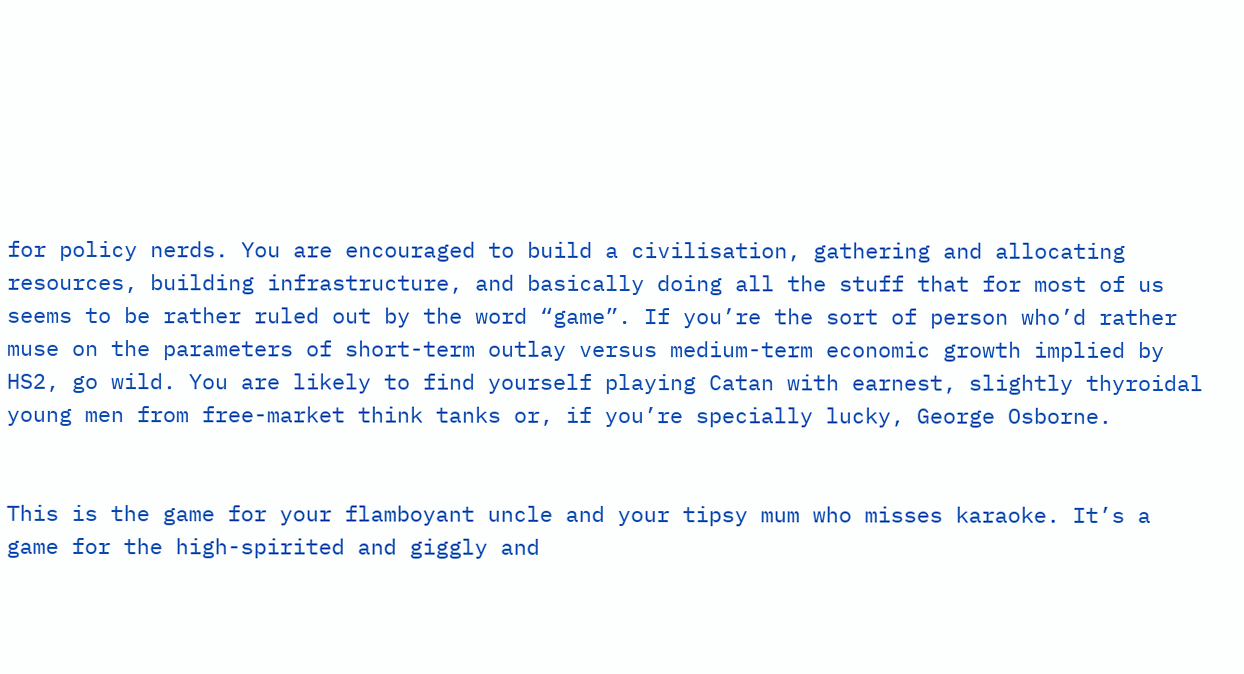for policy nerds. You are encouraged to build a civilisation, gathering and allocating resources, building infrastructure, and basically doing all the stuff that for most of us seems to be rather ruled out by the word “game”. If you’re the sort of person who’d rather muse on the parameters of short-term outlay versus medium-term economic growth implied by HS2, go wild. You are likely to find yourself playing Catan with earnest, slightly thyroidal young men from free-market think tanks or, if you’re specially lucky, George Osborne.


This is the game for your flamboyant uncle and your tipsy mum who misses karaoke. It’s a game for the high-spirited and giggly and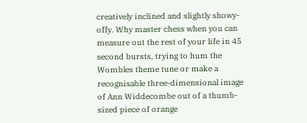creatively inclined and slightly showy-offy. Why master chess when you can measure out the rest of your life in 45 second bursts, trying to hum the Wombles theme tune or make a recognisable three-dimensional image of Ann Widdecombe out of a thumb-sized piece of orange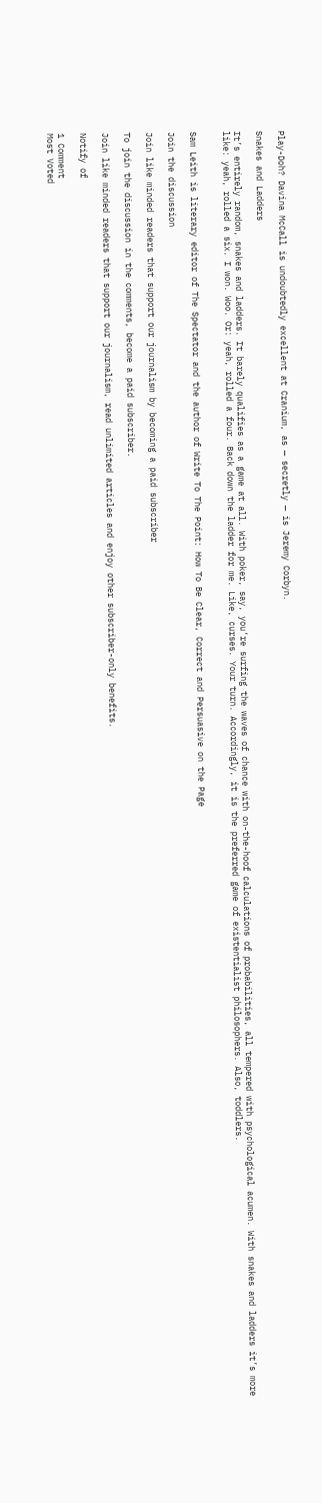Play-Doh? Davina McCall is undoubtedly excellent at Cranium, as — secretly — is Jeremy Corbyn.

Snakes and Ladders

It’s entirely random, snakes and ladders. It barely qualifies as a game at all. With poker, say, you’re surfing the waves of chance with on-the-hoof calculations of probabilities, all tempered with psychological acumen. With snakes and ladders it’s more like: yeah, rolled a six. I won. Woo. Or: yeah, rolled a four. Back down the ladder for me. Like, curses. Your turn. Accordingly, it is the preferred game of existentialist philosophers. Also, toddlers.


Sam Leith is literary editor of The Spectator and the author of Write To The Point: How To Be Clear, Correct and Persuasive on the Page

Join the discussion

Join like minded readers that support our journalism by becoming a paid subscriber

To join the discussion in the comments, become a paid subscriber.

Join like minded readers that support our journalism, read unlimited articles and enjoy other subscriber-only benefits.

Notify of

1 Comment
Most Voted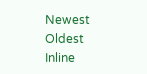Newest Oldest
Inline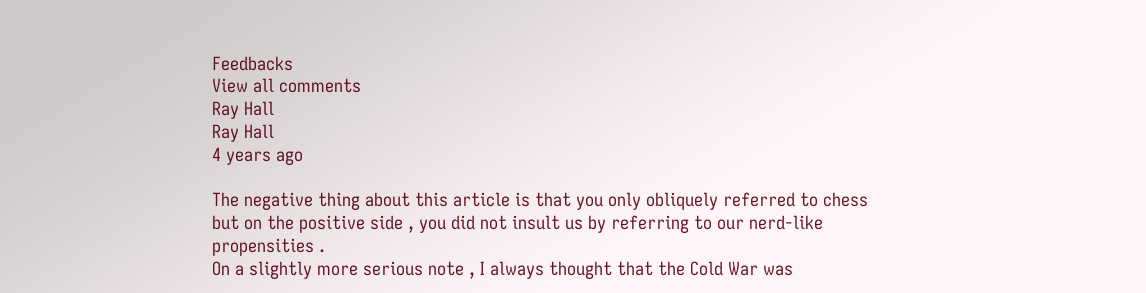Feedbacks
View all comments
Ray Hall
Ray Hall
4 years ago

The negative thing about this article is that you only obliquely referred to chess but on the positive side , you did not insult us by referring to our nerd-like propensities .
On a slightly more serious note , I always thought that the Cold War was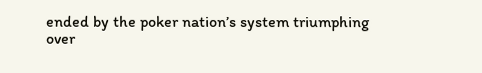ended by the poker nation’s system triumphing over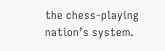the chess-playing nation’s system.